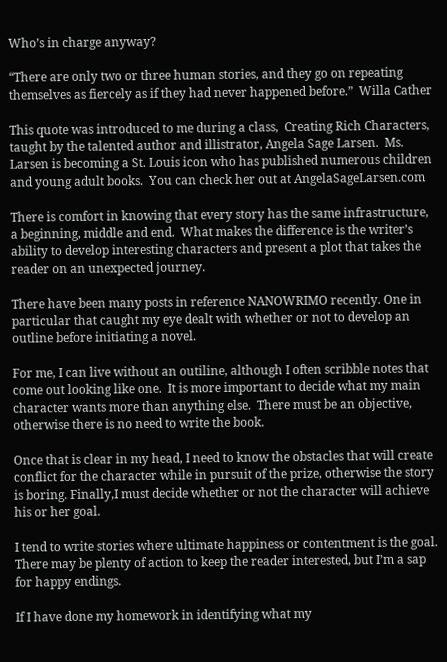Who’s in charge anyway?

“There are only two or three human stories, and they go on repeating themselves as fiercely as if they had never happened before.”  Willa Cather

This quote was introduced to me during a class,  Creating Rich Characters, taught by the talented author and illistrator, Angela Sage Larsen.  Ms. Larsen is becoming a St. Louis icon who has published numerous children and young adult books.  You can check her out at AngelaSageLarsen.com

There is comfort in knowing that every story has the same infrastructure, a beginning, middle and end.  What makes the difference is the writer’s ability to develop interesting characters and present a plot that takes the reader on an unexpected journey.

There have been many posts in reference NANOWRIMO recently. One in particular that caught my eye dealt with whether or not to develop an outline before initiating a novel.

For me, I can live without an outiline, although I often scribble notes that come out looking like one.  It is more important to decide what my main character wants more than anything else.  There must be an objective, otherwise there is no need to write the book.

Once that is clear in my head, I need to know the obstacles that will create conflict for the character while in pursuit of the prize, otherwise the story is boring. Finally,I must decide whether or not the character will achieve his or her goal.

I tend to write stories where ultimate happiness or contentment is the goal.  There may be plenty of action to keep the reader interested, but I’m a sap for happy endings.

If I have done my homework in identifying what my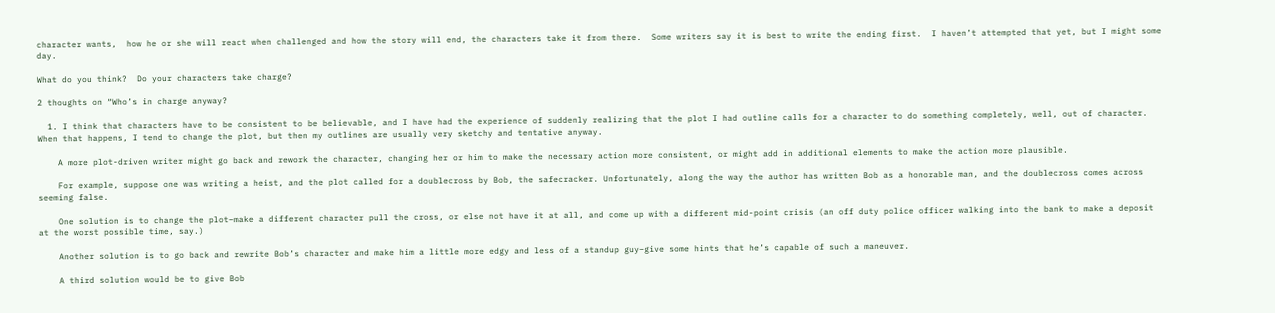character wants,  how he or she will react when challenged and how the story will end, the characters take it from there.  Some writers say it is best to write the ending first.  I haven’t attempted that yet, but I might some day.

What do you think?  Do your characters take charge?

2 thoughts on “Who’s in charge anyway?

  1. I think that characters have to be consistent to be believable, and I have had the experience of suddenly realizing that the plot I had outline calls for a character to do something completely, well, out of character. When that happens, I tend to change the plot, but then my outlines are usually very sketchy and tentative anyway.

    A more plot-driven writer might go back and rework the character, changing her or him to make the necessary action more consistent, or might add in additional elements to make the action more plausible.

    For example, suppose one was writing a heist, and the plot called for a doublecross by Bob, the safecracker. Unfortunately, along the way the author has written Bob as a honorable man, and the doublecross comes across seeming false.

    One solution is to change the plot–make a different character pull the cross, or else not have it at all, and come up with a different mid-point crisis (an off duty police officer walking into the bank to make a deposit at the worst possible time, say.)

    Another solution is to go back and rewrite Bob’s character and make him a little more edgy and less of a standup guy–give some hints that he’s capable of such a maneuver.

    A third solution would be to give Bob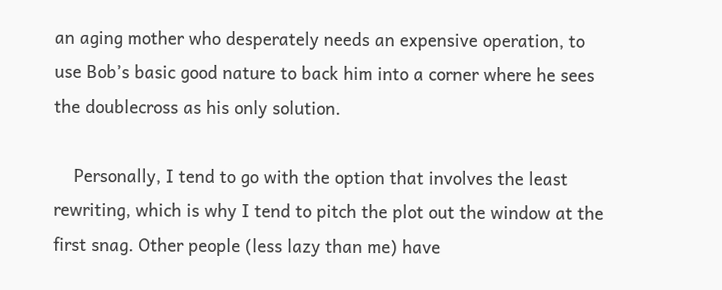an aging mother who desperately needs an expensive operation, to use Bob’s basic good nature to back him into a corner where he sees the doublecross as his only solution.

    Personally, I tend to go with the option that involves the least rewriting, which is why I tend to pitch the plot out the window at the first snag. Other people (less lazy than me) have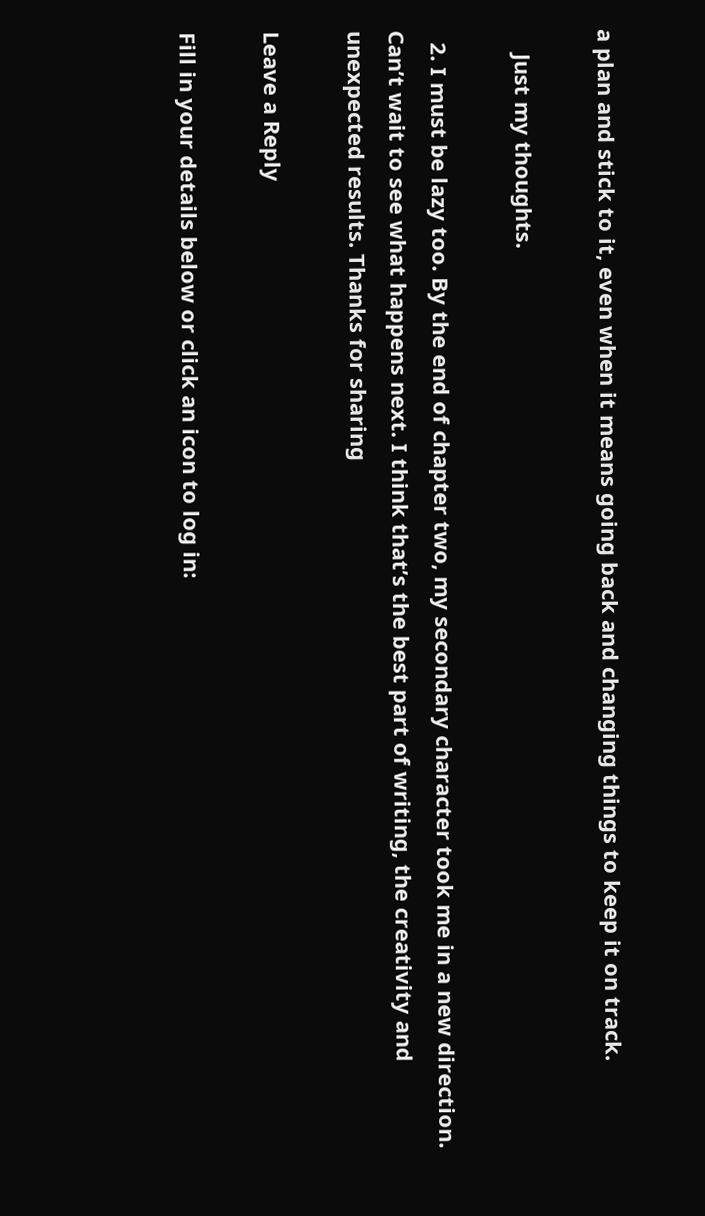a plan and stick to it, even when it means going back and changing things to keep it on track.

    Just my thoughts.

  2. I must be lazy too. By the end of chapter two, my secondary character took me in a new direction. Can’t wait to see what happens next. I think that’s the best part of writing, the creativity and unexpected results. Thanks for sharing

Leave a Reply

Fill in your details below or click an icon to log in: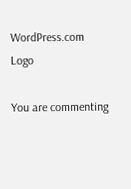WordPress.com Logo

You are commenting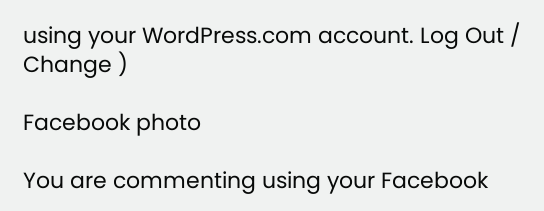using your WordPress.com account. Log Out /  Change )

Facebook photo

You are commenting using your Facebook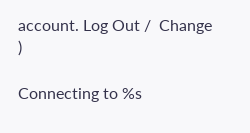account. Log Out /  Change )

Connecting to %s